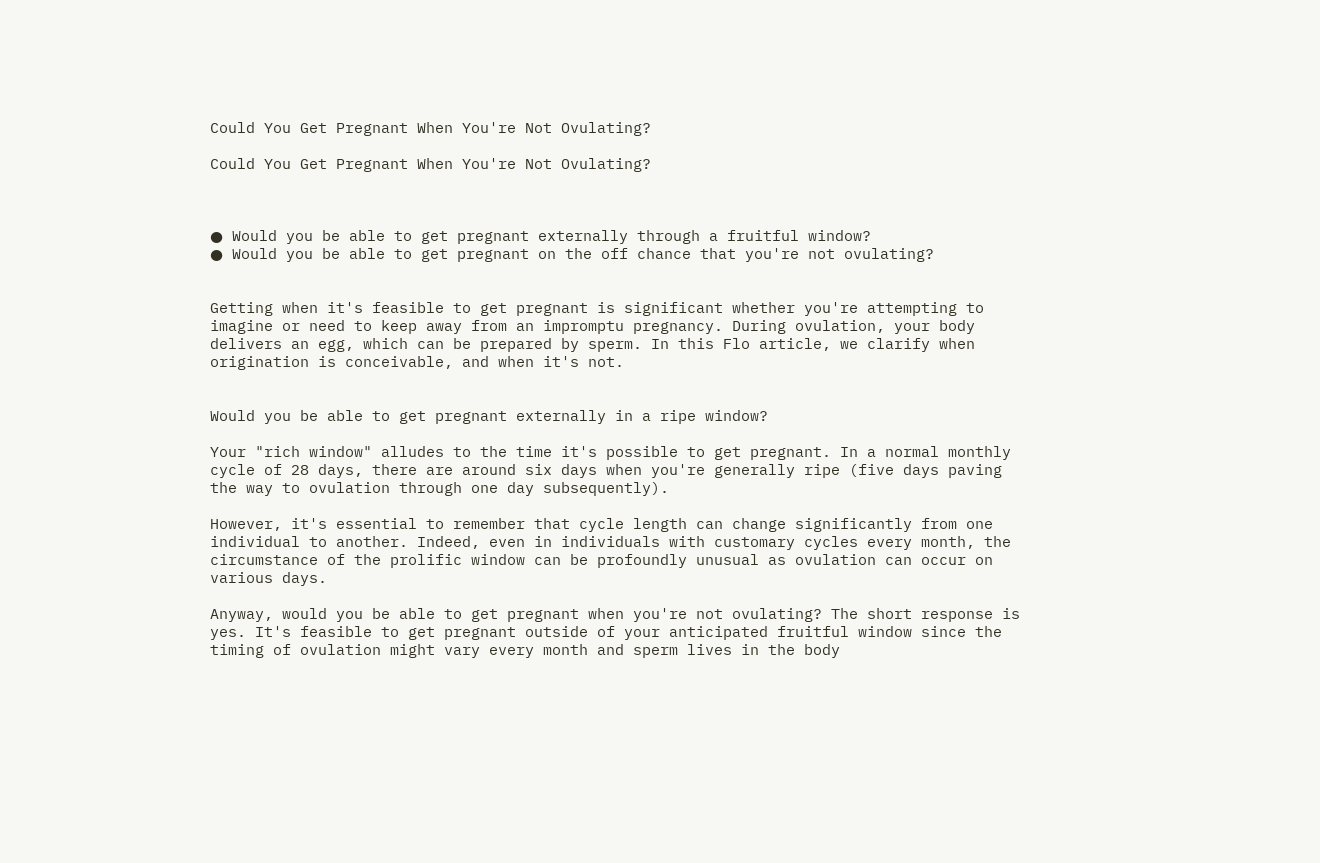Could You Get Pregnant When You're Not Ovulating?

Could You Get Pregnant When You're Not Ovulating?



● Would you be able to get pregnant externally through a fruitful window?
● Would you be able to get pregnant on the off chance that you're not ovulating?


Getting when it's feasible to get pregnant is significant whether you're attempting to imagine or need to keep away from an impromptu pregnancy. During ovulation, your body delivers an egg, which can be prepared by sperm. In this Flo article, we clarify when origination is conceivable, and when it's not.


Would you be able to get pregnant externally in a ripe window?

Your "rich window" alludes to the time it's possible to get pregnant. In a normal monthly cycle of 28 days, there are around six days when you're generally ripe (five days paving the way to ovulation through one day subsequently).

However, it's essential to remember that cycle length can change significantly from one individual to another. Indeed, even in individuals with customary cycles every month, the circumstance of the prolific window can be profoundly unusual as ovulation can occur on various days.

Anyway, would you be able to get pregnant when you're not ovulating? The short response is yes. It's feasible to get pregnant outside of your anticipated fruitful window since the timing of ovulation might vary every month and sperm lives in the body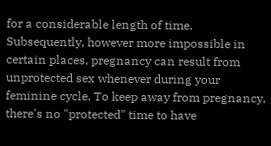for a considerable length of time. Subsequently, however more impossible in certain places, pregnancy can result from unprotected sex whenever during your feminine cycle. To keep away from pregnancy, there's no "protected" time to have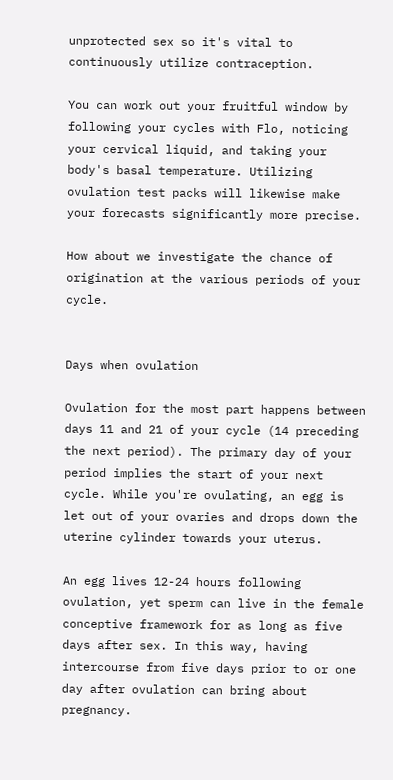unprotected sex so it's vital to continuously utilize contraception.

You can work out your fruitful window by following your cycles with Flo, noticing your cervical liquid, and taking your body's basal temperature. Utilizing ovulation test packs will likewise make your forecasts significantly more precise.

How about we investigate the chance of origination at the various periods of your cycle.


Days when ovulation

Ovulation for the most part happens between days 11 and 21 of your cycle (14 preceding the next period). The primary day of your period implies the start of your next cycle. While you're ovulating, an egg is let out of your ovaries and drops down the uterine cylinder towards your uterus.

An egg lives 12-24 hours following ovulation, yet sperm can live in the female conceptive framework for as long as five days after sex. In this way, having intercourse from five days prior to or one day after ovulation can bring about pregnancy.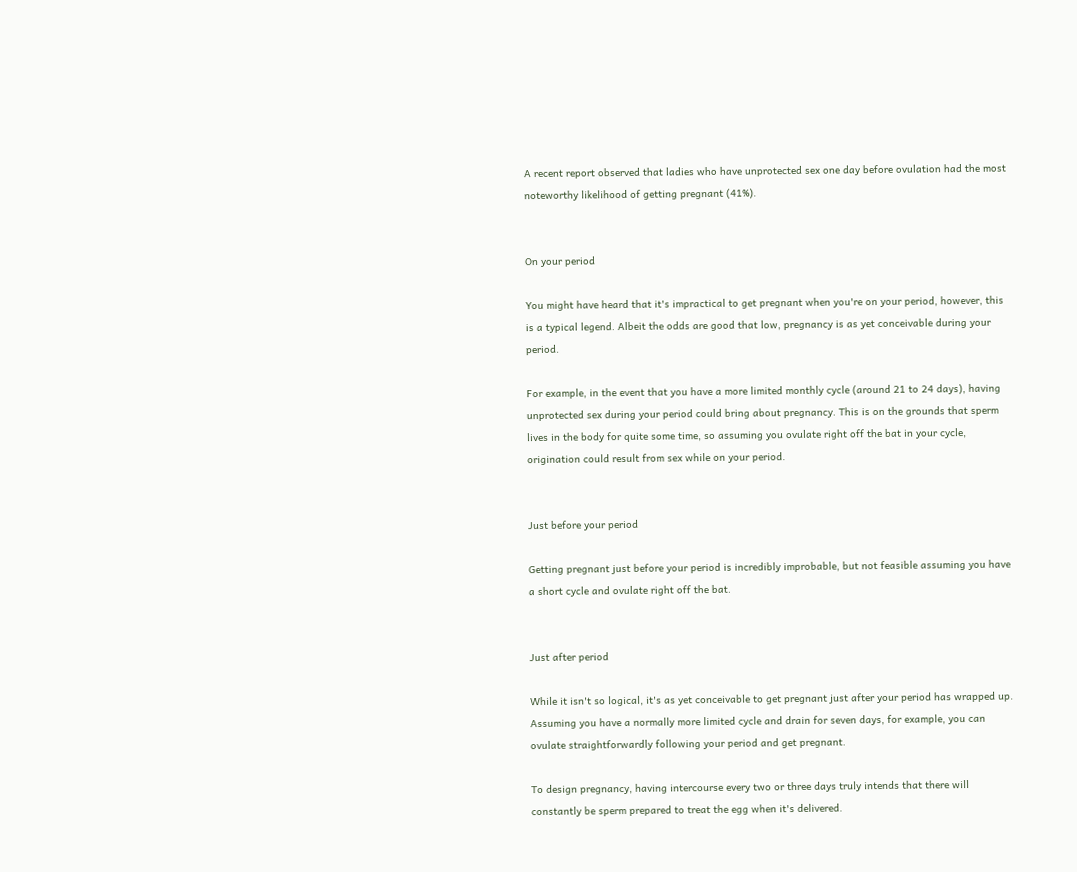A recent report observed that ladies who have unprotected sex one day before ovulation had the most noteworthy likelihood of getting pregnant (41%).


On your period

You might have heard that it's impractical to get pregnant when you're on your period, however, this is a typical legend. Albeit the odds are good that low, pregnancy is as yet conceivable during your period.

For example, in the event that you have a more limited monthly cycle (around 21 to 24 days), having unprotected sex during your period could bring about pregnancy. This is on the grounds that sperm lives in the body for quite some time, so assuming you ovulate right off the bat in your cycle, origination could result from sex while on your period.


Just before your period

Getting pregnant just before your period is incredibly improbable, but not feasible assuming you have a short cycle and ovulate right off the bat.


Just after period

While it isn't so logical, it's as yet conceivable to get pregnant just after your period has wrapped up. Assuming you have a normally more limited cycle and drain for seven days, for example, you can ovulate straightforwardly following your period and get pregnant.

To design pregnancy, having intercourse every two or three days truly intends that there will constantly be sperm prepared to treat the egg when it's delivered.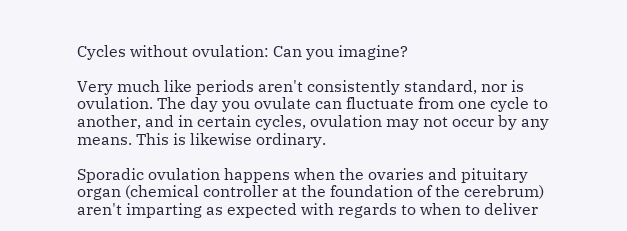Cycles without ovulation: Can you imagine?

Very much like periods aren't consistently standard, nor is ovulation. The day you ovulate can fluctuate from one cycle to another, and in certain cycles, ovulation may not occur by any means. This is likewise ordinary.

Sporadic ovulation happens when the ovaries and pituitary organ (chemical controller at the foundation of the cerebrum) aren't imparting as expected with regards to when to deliver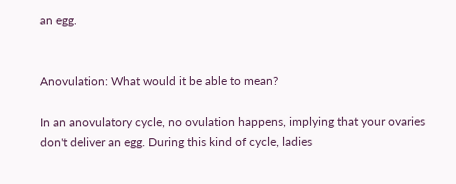an egg.


Anovulation: What would it be able to mean?

In an anovulatory cycle, no ovulation happens, implying that your ovaries don't deliver an egg. During this kind of cycle, ladies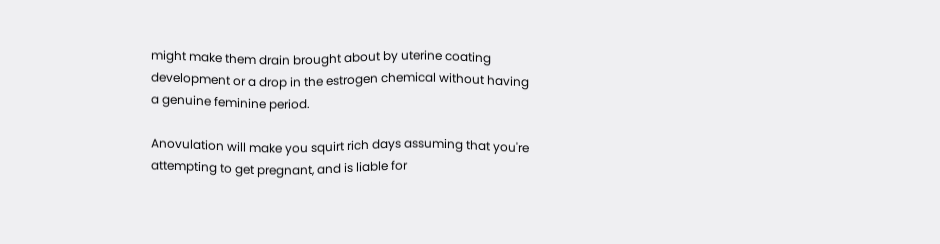might make them drain brought about by uterine coating development or a drop in the estrogen chemical without having a genuine feminine period.

Anovulation will make you squirt rich days assuming that you're attempting to get pregnant, and is liable for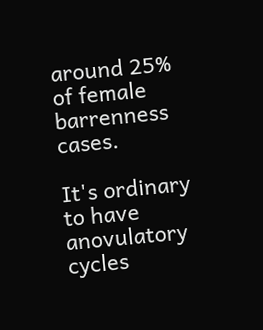around 25% of female barrenness cases.

It's ordinary to have anovulatory cycles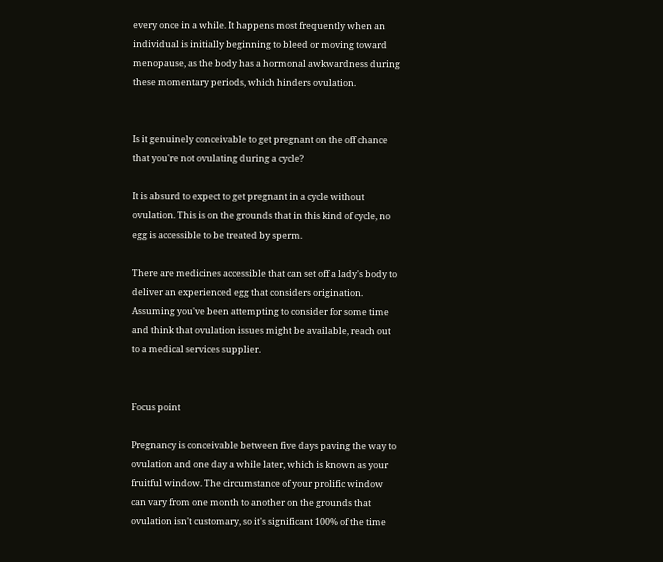every once in a while. It happens most frequently when an individual is initially beginning to bleed or moving toward menopause, as the body has a hormonal awkwardness during these momentary periods, which hinders ovulation.


Is it genuinely conceivable to get pregnant on the off chance that you're not ovulating during a cycle?

It is absurd to expect to get pregnant in a cycle without ovulation. This is on the grounds that in this kind of cycle, no egg is accessible to be treated by sperm.

There are medicines accessible that can set off a lady's body to deliver an experienced egg that considers origination. Assuming you've been attempting to consider for some time and think that ovulation issues might be available, reach out to a medical services supplier.


Focus point

Pregnancy is conceivable between five days paving the way to ovulation and one day a while later, which is known as your fruitful window. The circumstance of your prolific window can vary from one month to another on the grounds that ovulation isn't customary, so it's significant 100% of the time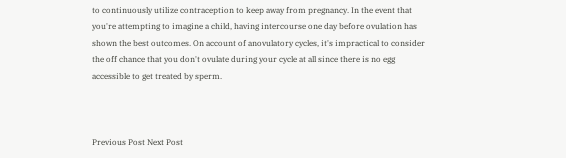to continuously utilize contraception to keep away from pregnancy. In the event that you're attempting to imagine a child, having intercourse one day before ovulation has shown the best outcomes. On account of anovulatory cycles, it's impractical to consider the off chance that you don't ovulate during your cycle at all since there is no egg accessible to get treated by sperm.



Previous Post Next Post